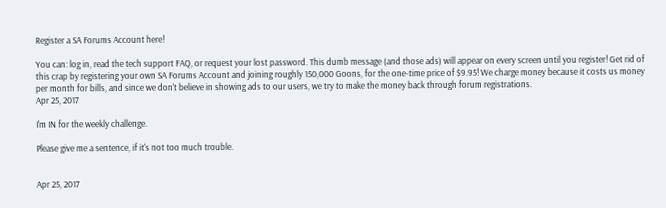Register a SA Forums Account here!

You can: log in, read the tech support FAQ, or request your lost password. This dumb message (and those ads) will appear on every screen until you register! Get rid of this crap by registering your own SA Forums Account and joining roughly 150,000 Goons, for the one-time price of $9.95! We charge money because it costs us money per month for bills, and since we don't believe in showing ads to our users, we try to make the money back through forum registrations.
Apr 25, 2017

I'm IN for the weekly challenge.

Please give me a sentence, if it's not too much trouble.


Apr 25, 2017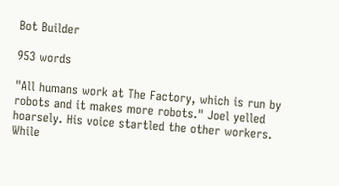Bot Builder

953 words

"All humans work at The Factory, which is run by robots and it makes more robots." Joel yelled hoarsely. His voice startled the other workers. While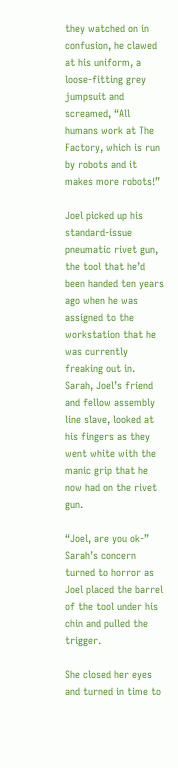they watched on in confusion, he clawed at his uniform, a loose-fitting grey jumpsuit and screamed, “All humans work at The Factory, which is run by robots and it makes more robots!”

Joel picked up his standard-issue pneumatic rivet gun, the tool that he’d been handed ten years ago when he was assigned to the workstation that he was currently freaking out in. Sarah, Joel’s friend and fellow assembly line slave, looked at his fingers as they went white with the manic grip that he now had on the rivet gun.

“Joel, are you ok-” Sarah’s concern turned to horror as Joel placed the barrel of the tool under his chin and pulled the trigger.

She closed her eyes and turned in time to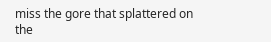miss the gore that splattered on the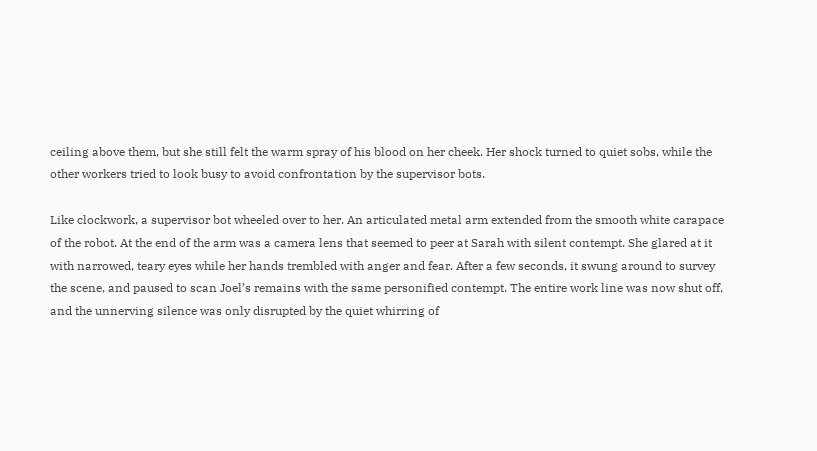ceiling above them, but she still felt the warm spray of his blood on her cheek. Her shock turned to quiet sobs, while the other workers tried to look busy to avoid confrontation by the supervisor bots.

Like clockwork, a supervisor bot wheeled over to her. An articulated metal arm extended from the smooth white carapace of the robot. At the end of the arm was a camera lens that seemed to peer at Sarah with silent contempt. She glared at it with narrowed, teary eyes while her hands trembled with anger and fear. After a few seconds, it swung around to survey the scene, and paused to scan Joel’s remains with the same personified contempt. The entire work line was now shut off, and the unnerving silence was only disrupted by the quiet whirring of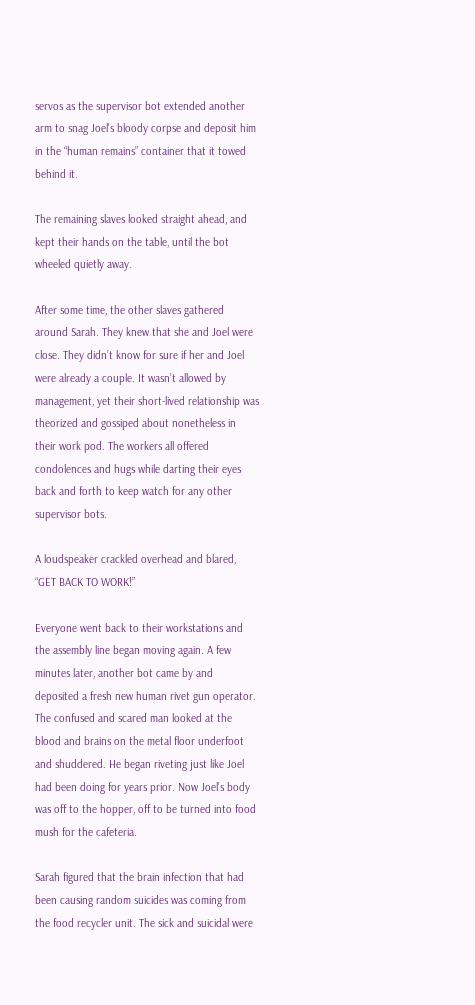servos as the supervisor bot extended another arm to snag Joel's bloody corpse and deposit him in the “human remains” container that it towed behind it.

The remaining slaves looked straight ahead, and kept their hands on the table, until the bot wheeled quietly away.

After some time, the other slaves gathered around Sarah. They knew that she and Joel were close. They didn’t know for sure if her and Joel were already a couple. It wasn’t allowed by management, yet their short-lived relationship was theorized and gossiped about nonetheless in their work pod. The workers all offered condolences and hugs while darting their eyes back and forth to keep watch for any other supervisor bots.

A loudspeaker crackled overhead and blared, “GET BACK TO WORK!”

Everyone went back to their workstations and the assembly line began moving again. A few minutes later, another bot came by and deposited a fresh new human rivet gun operator. The confused and scared man looked at the blood and brains on the metal floor underfoot and shuddered. He began riveting just like Joel had been doing for years prior. Now Joel’s body was off to the hopper, off to be turned into food mush for the cafeteria.

Sarah figured that the brain infection that had been causing random suicides was coming from the food recycler unit. The sick and suicidal were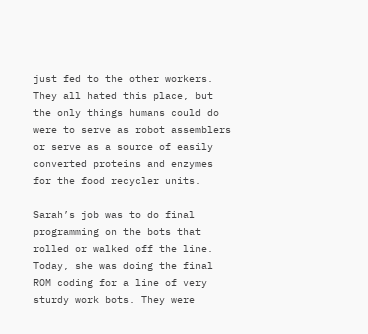just fed to the other workers. They all hated this place, but the only things humans could do were to serve as robot assemblers or serve as a source of easily converted proteins and enzymes for the food recycler units.

Sarah’s job was to do final programming on the bots that rolled or walked off the line. Today, she was doing the final ROM coding for a line of very sturdy work bots. They were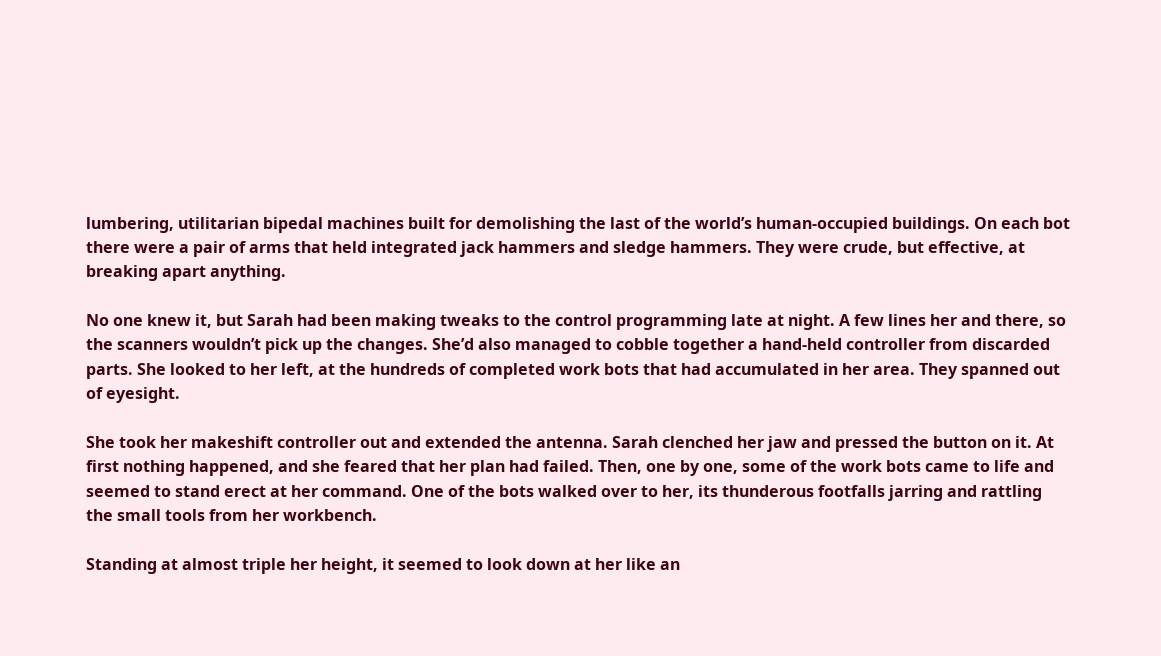lumbering, utilitarian bipedal machines built for demolishing the last of the world’s human-occupied buildings. On each bot there were a pair of arms that held integrated jack hammers and sledge hammers. They were crude, but effective, at breaking apart anything.

No one knew it, but Sarah had been making tweaks to the control programming late at night. A few lines her and there, so the scanners wouldn’t pick up the changes. She’d also managed to cobble together a hand-held controller from discarded parts. She looked to her left, at the hundreds of completed work bots that had accumulated in her area. They spanned out of eyesight.

She took her makeshift controller out and extended the antenna. Sarah clenched her jaw and pressed the button on it. At first nothing happened, and she feared that her plan had failed. Then, one by one, some of the work bots came to life and seemed to stand erect at her command. One of the bots walked over to her, its thunderous footfalls jarring and rattling the small tools from her workbench.

Standing at almost triple her height, it seemed to look down at her like an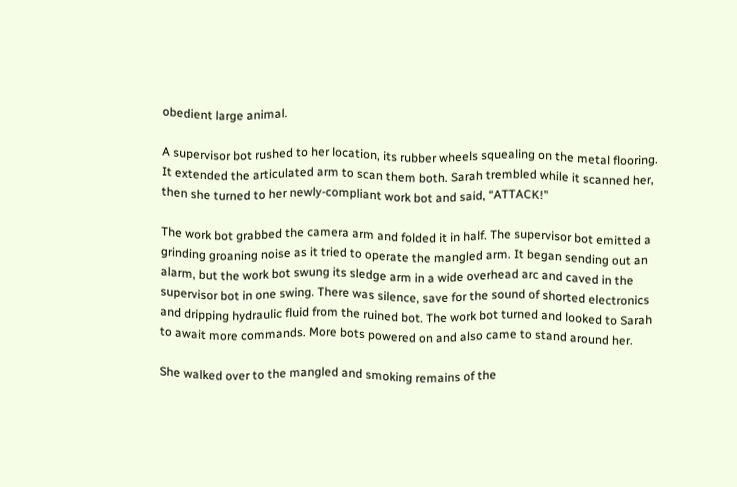obedient large animal.

A supervisor bot rushed to her location, its rubber wheels squealing on the metal flooring. It extended the articulated arm to scan them both. Sarah trembled while it scanned her, then she turned to her newly-compliant work bot and said, “ATTACK!”

The work bot grabbed the camera arm and folded it in half. The supervisor bot emitted a grinding groaning noise as it tried to operate the mangled arm. It began sending out an alarm, but the work bot swung its sledge arm in a wide overhead arc and caved in the supervisor bot in one swing. There was silence, save for the sound of shorted electronics and dripping hydraulic fluid from the ruined bot. The work bot turned and looked to Sarah to await more commands. More bots powered on and also came to stand around her.

She walked over to the mangled and smoking remains of the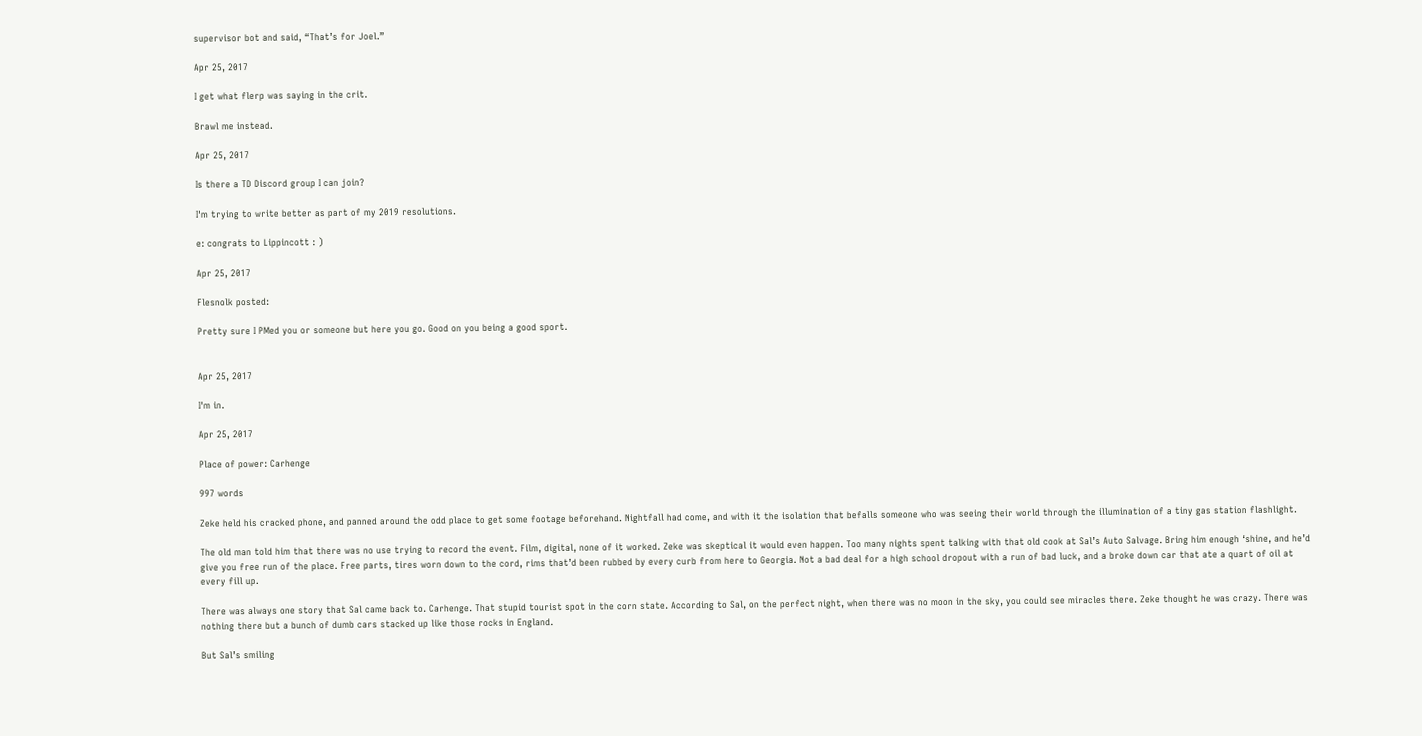supervisor bot and said, “That’s for Joel.”

Apr 25, 2017

I get what flerp was saying in the crit.

Brawl me instead.

Apr 25, 2017

Is there a TD Discord group I can join?

I'm trying to write better as part of my 2019 resolutions.

e: congrats to Lippincott : )

Apr 25, 2017

Flesnolk posted:

Pretty sure I PMed you or someone but here you go. Good on you being a good sport.


Apr 25, 2017

I'm in.

Apr 25, 2017

Place of power: Carhenge

997 words

Zeke held his cracked phone, and panned around the odd place to get some footage beforehand. Nightfall had come, and with it the isolation that befalls someone who was seeing their world through the illumination of a tiny gas station flashlight.

The old man told him that there was no use trying to record the event. Film, digital, none of it worked. Zeke was skeptical it would even happen. Too many nights spent talking with that old cook at Sal’s Auto Salvage. Bring him enough ‘shine, and he’d give you free run of the place. Free parts, tires worn down to the cord, rims that’d been rubbed by every curb from here to Georgia. Not a bad deal for a high school dropout with a run of bad luck, and a broke down car that ate a quart of oil at every fill up.

There was always one story that Sal came back to. Carhenge. That stupid tourist spot in the corn state. According to Sal, on the perfect night, when there was no moon in the sky, you could see miracles there. Zeke thought he was crazy. There was nothing there but a bunch of dumb cars stacked up like those rocks in England.

But Sal’s smiling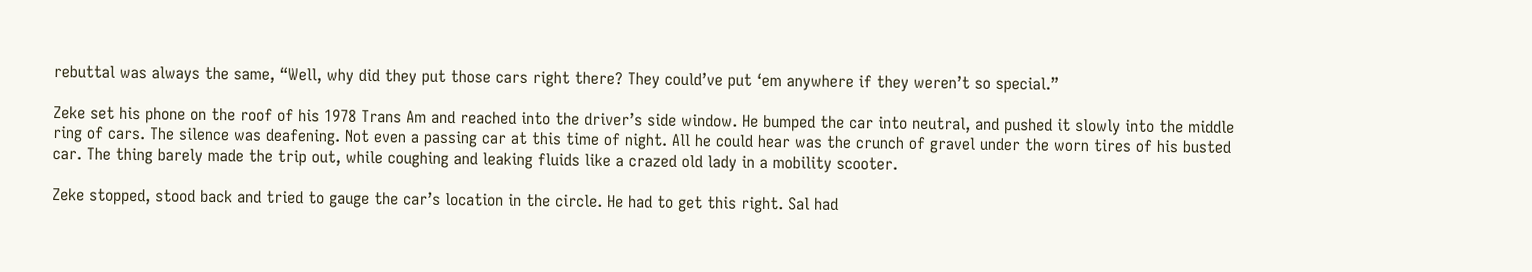rebuttal was always the same, “Well, why did they put those cars right there? They could’ve put ‘em anywhere if they weren’t so special.”

Zeke set his phone on the roof of his 1978 Trans Am and reached into the driver’s side window. He bumped the car into neutral, and pushed it slowly into the middle ring of cars. The silence was deafening. Not even a passing car at this time of night. All he could hear was the crunch of gravel under the worn tires of his busted car. The thing barely made the trip out, while coughing and leaking fluids like a crazed old lady in a mobility scooter.

Zeke stopped, stood back and tried to gauge the car’s location in the circle. He had to get this right. Sal had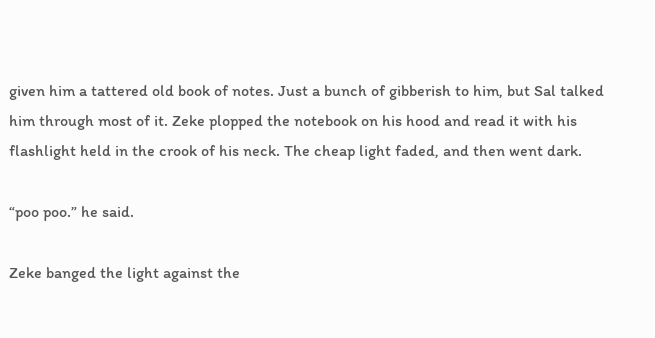given him a tattered old book of notes. Just a bunch of gibberish to him, but Sal talked him through most of it. Zeke plopped the notebook on his hood and read it with his flashlight held in the crook of his neck. The cheap light faded, and then went dark.

“poo poo.” he said.

Zeke banged the light against the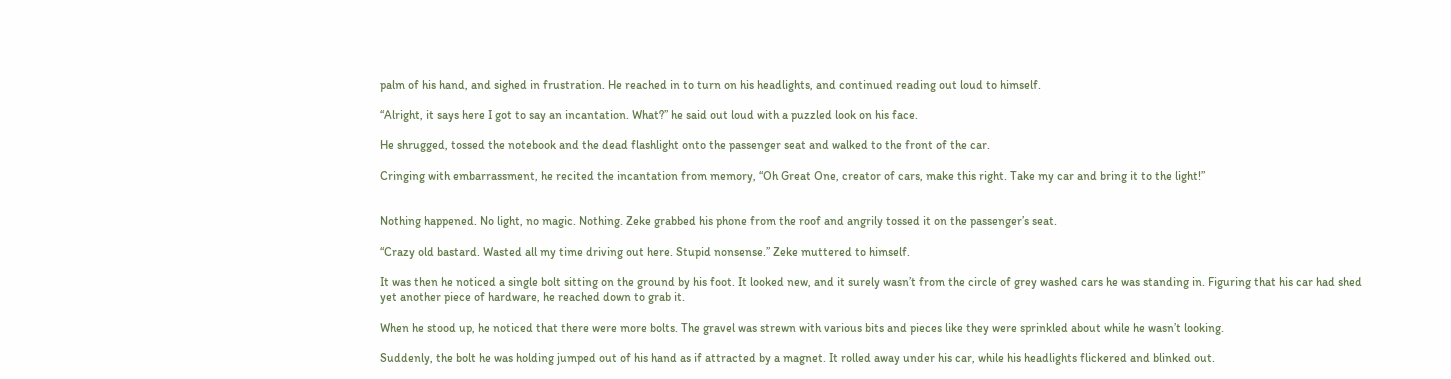palm of his hand, and sighed in frustration. He reached in to turn on his headlights, and continued reading out loud to himself.

“Alright, it says here I got to say an incantation. What?” he said out loud with a puzzled look on his face.

He shrugged, tossed the notebook and the dead flashlight onto the passenger seat and walked to the front of the car.

Cringing with embarrassment, he recited the incantation from memory, “Oh Great One, creator of cars, make this right. Take my car and bring it to the light!”


Nothing happened. No light, no magic. Nothing. Zeke grabbed his phone from the roof and angrily tossed it on the passenger’s seat.

“Crazy old bastard. Wasted all my time driving out here. Stupid nonsense.” Zeke muttered to himself.

It was then he noticed a single bolt sitting on the ground by his foot. It looked new, and it surely wasn’t from the circle of grey washed cars he was standing in. Figuring that his car had shed yet another piece of hardware, he reached down to grab it.

When he stood up, he noticed that there were more bolts. The gravel was strewn with various bits and pieces like they were sprinkled about while he wasn’t looking.

Suddenly, the bolt he was holding jumped out of his hand as if attracted by a magnet. It rolled away under his car, while his headlights flickered and blinked out.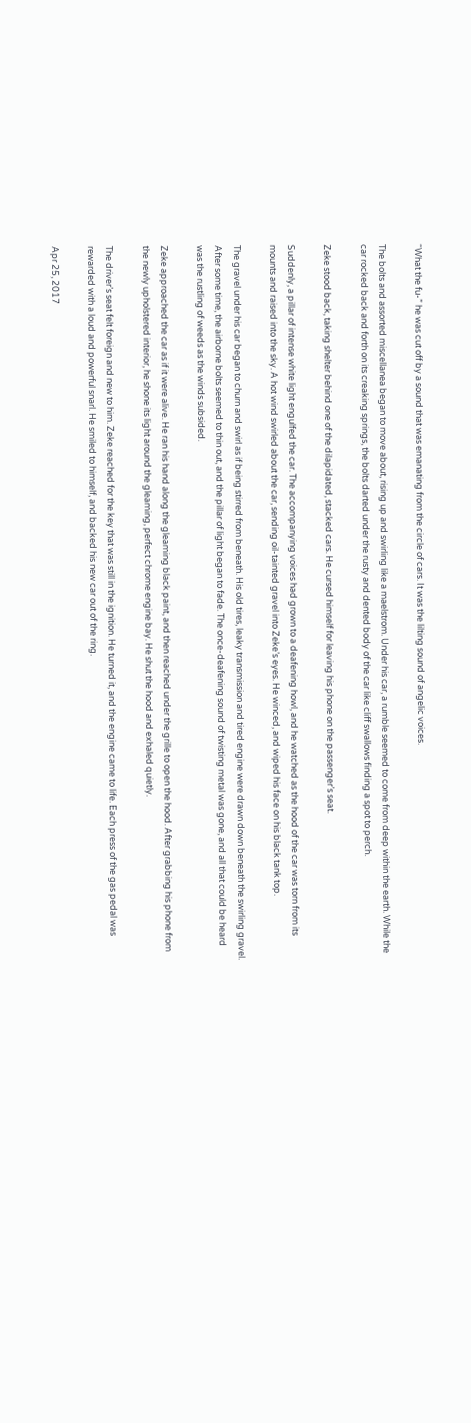“What the fu-” he was cut off by a sound that was emanating from the circle of cars. It was the lilting sound of angelic voices.

The bolts and assorted miscellanea began to move about, rising up and swirling like a maelstrom. Under his car, a rumble seemed to come from deep within the earth. While the car rocked back and forth on its creaking springs, the bolts darted under the rusty and dented body of the car like cliff swallows finding a spot to perch.

Zeke stood back, taking shelter behind one of the dilapidated, stacked cars. He cursed himself for leaving his phone on the passenger’s seat.

Suddenly, a pillar of intense white light engulfed the car. The accompanying voices had grown to a deafening howl, and he watched as the hood of the car was torn from its mounts and raised into the sky. A hot wind swirled about the car, sending oil-tainted gravel into Zeke’s eyes. He winced, and wiped his face on his black tank top.

The gravel under his car began to churn and swirl as if being stirred from beneath. His old tires, leaky transmission and tired engine were drawn down beneath the swirling gravel. After some time, the airborne bolts seemed to thin out, and the pillar of light began to fade. The once-deafening sound of twisting metal was gone, and all that could be heard was the rustling of weeds as the winds subsided.

Zeke approached the car as if it were alive. He ran his hand along the gleaming black paint, and then reached under the grille to open the hood. After grabbing his phone from the newly upholstered interior, he shone its light around the gleaming, perfect chrome engine bay. He shut the hood and exhaled quietly.

The driver’s seat felt foreign and new to him. Zeke reached for the key that was still in the ignition. He turned it, and the engine came to life. Each press of the gas pedal was rewarded with a loud and powerful snarl. He smiled to himself, and backed his new car out of the ring.

Apr 25, 2017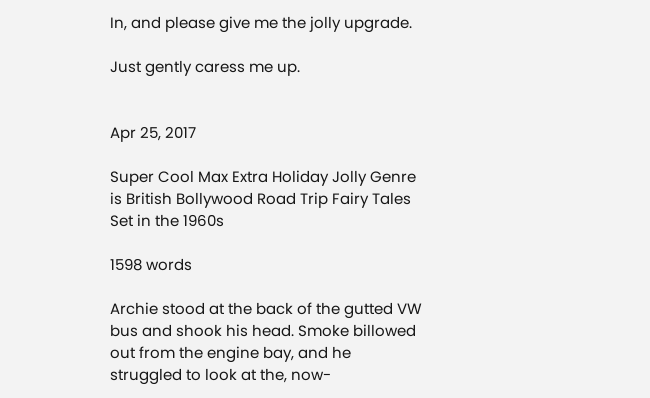In, and please give me the jolly upgrade.

Just gently caress me up.


Apr 25, 2017

Super Cool Max Extra Holiday Jolly Genre is British Bollywood Road Trip Fairy Tales Set in the 1960s

1598 words

Archie stood at the back of the gutted VW bus and shook his head. Smoke billowed out from the engine bay, and he struggled to look at the, now-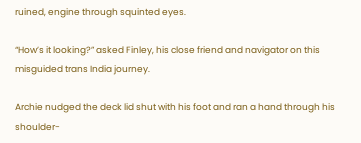ruined, engine through squinted eyes.

“How’s it looking?” asked Finley, his close friend and navigator on this misguided trans India journey.

Archie nudged the deck lid shut with his foot and ran a hand through his shoulder-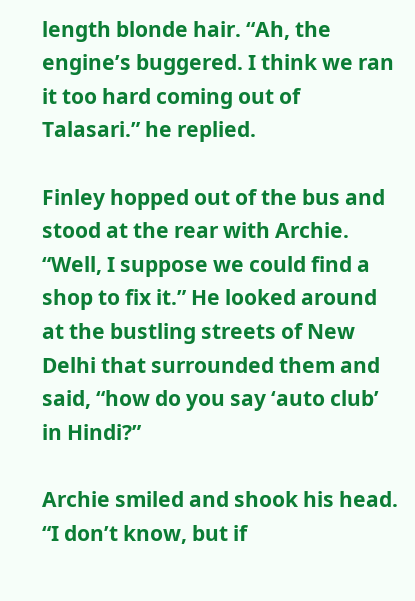length blonde hair. “Ah, the engine’s buggered. I think we ran it too hard coming out of Talasari.” he replied.

Finley hopped out of the bus and stood at the rear with Archie. “Well, I suppose we could find a shop to fix it.” He looked around at the bustling streets of New Delhi that surrounded them and said, “how do you say ‘auto club’ in Hindi?”

Archie smiled and shook his head. “I don’t know, but if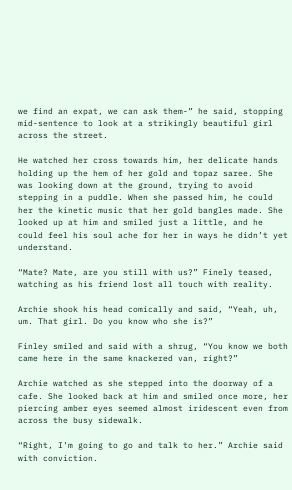we find an expat, we can ask them-” he said, stopping mid-sentence to look at a strikingly beautiful girl across the street.

He watched her cross towards him, her delicate hands holding up the hem of her gold and topaz saree. She was looking down at the ground, trying to avoid stepping in a puddle. When she passed him, he could her the kinetic music that her gold bangles made. She looked up at him and smiled just a little, and he could feel his soul ache for her in ways he didn’t yet understand.

“Mate? Mate, are you still with us?” Finely teased, watching as his friend lost all touch with reality.

Archie shook his head comically and said, “Yeah, uh, um. That girl. Do you know who she is?”

Finley smiled and said with a shrug, “You know we both came here in the same knackered van, right?”

Archie watched as she stepped into the doorway of a cafe. She looked back at him and smiled once more, her piercing amber eyes seemed almost iridescent even from across the busy sidewalk.

“Right, I’m going to go and talk to her.” Archie said with conviction.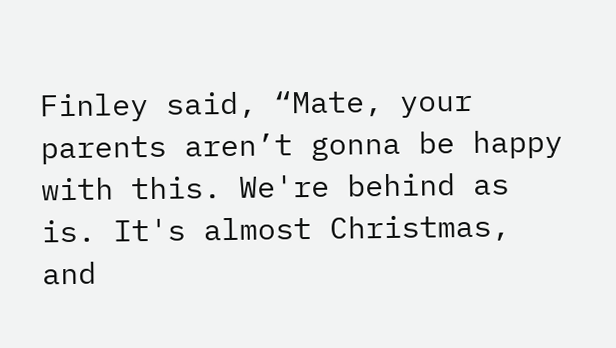Finley said, “Mate, your parents aren’t gonna be happy with this. We're behind as is. It's almost Christmas, and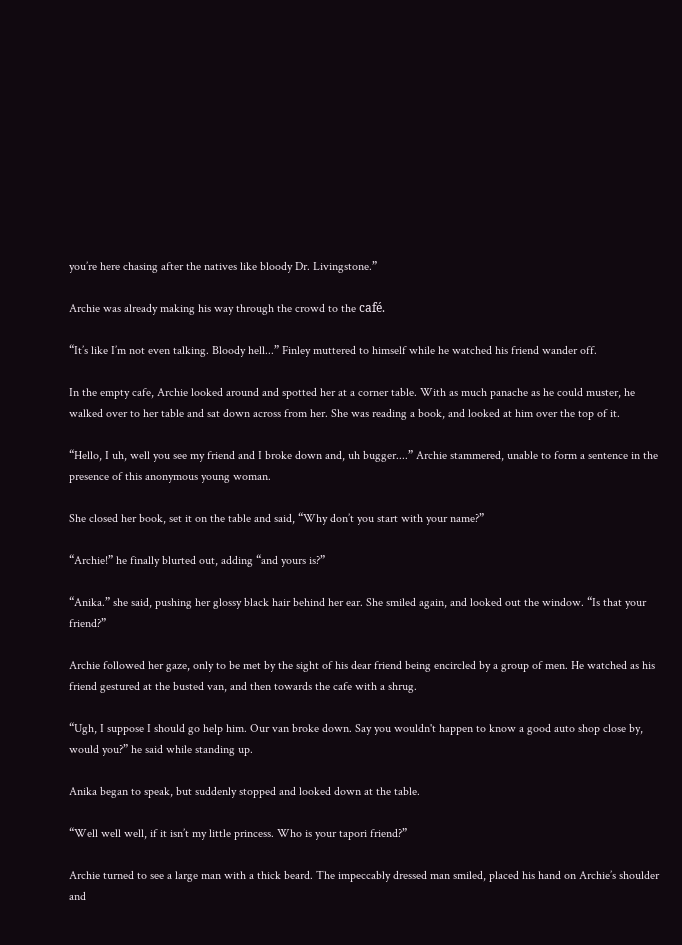you’re here chasing after the natives like bloody Dr. Livingstone.”

Archie was already making his way through the crowd to the café.

“It’s like I’m not even talking. Bloody hell...” Finley muttered to himself while he watched his friend wander off.

In the empty cafe, Archie looked around and spotted her at a corner table. With as much panache as he could muster, he walked over to her table and sat down across from her. She was reading a book, and looked at him over the top of it.

“Hello, I uh, well you see my friend and I broke down and, uh bugger....” Archie stammered, unable to form a sentence in the presence of this anonymous young woman.

She closed her book, set it on the table and said, “Why don’t you start with your name?”

“Archie!” he finally blurted out, adding “and yours is?”

“Anika.” she said, pushing her glossy black hair behind her ear. She smiled again, and looked out the window. “Is that your friend?”

Archie followed her gaze, only to be met by the sight of his dear friend being encircled by a group of men. He watched as his friend gestured at the busted van, and then towards the cafe with a shrug.

“Ugh, I suppose I should go help him. Our van broke down. Say you wouldn't happen to know a good auto shop close by, would you?” he said while standing up.

Anika began to speak, but suddenly stopped and looked down at the table.

“Well well well, if it isn’t my little princess. Who is your tapori friend?”

Archie turned to see a large man with a thick beard. The impeccably dressed man smiled, placed his hand on Archie’s shoulder and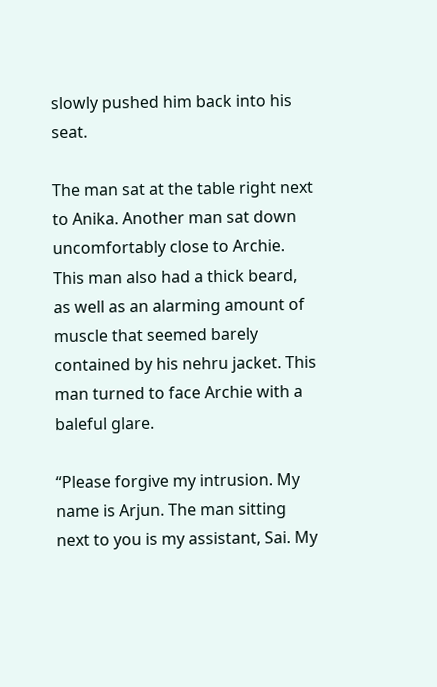slowly pushed him back into his seat.

The man sat at the table right next to Anika. Another man sat down uncomfortably close to Archie. This man also had a thick beard, as well as an alarming amount of muscle that seemed barely contained by his nehru jacket. This man turned to face Archie with a baleful glare.

“Please forgive my intrusion. My name is Arjun. The man sitting next to you is my assistant, Sai. My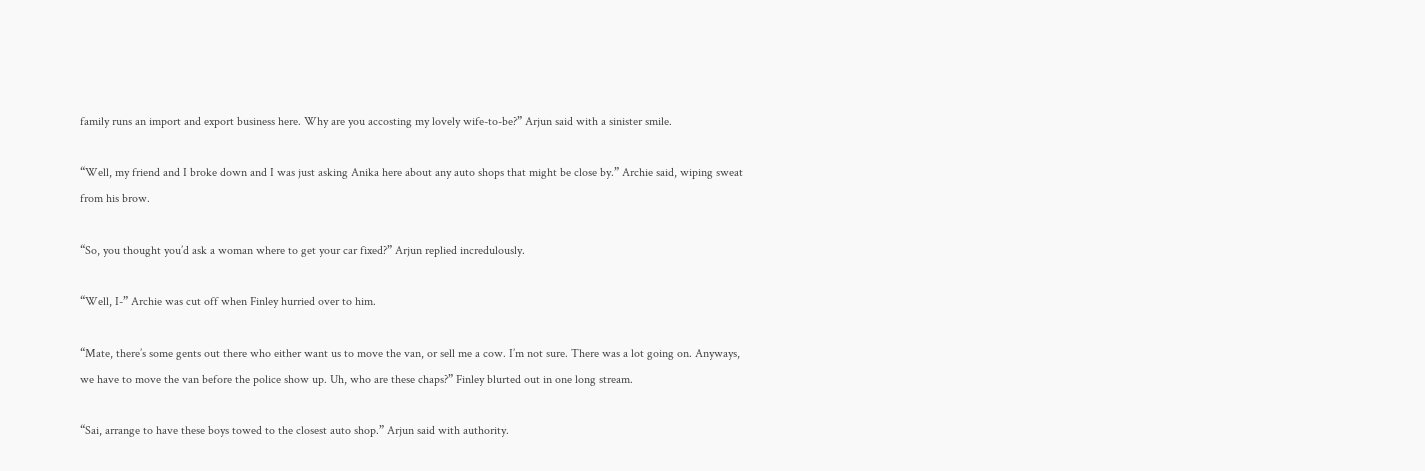family runs an import and export business here. Why are you accosting my lovely wife-to-be?” Arjun said with a sinister smile.

“Well, my friend and I broke down and I was just asking Anika here about any auto shops that might be close by.” Archie said, wiping sweat from his brow.

“So, you thought you’d ask a woman where to get your car fixed?” Arjun replied incredulously.

“Well, I-” Archie was cut off when Finley hurried over to him.

“Mate, there’s some gents out there who either want us to move the van, or sell me a cow. I’m not sure. There was a lot going on. Anyways, we have to move the van before the police show up. Uh, who are these chaps?” Finley blurted out in one long stream.

“Sai, arrange to have these boys towed to the closest auto shop.” Arjun said with authority.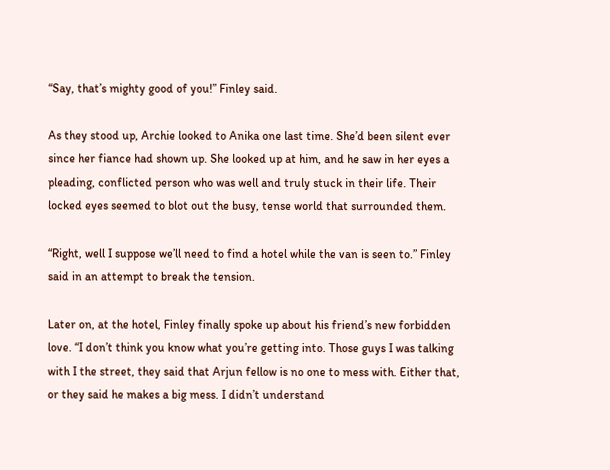“Say, that’s mighty good of you!” Finley said.

As they stood up, Archie looked to Anika one last time. She’d been silent ever since her fiance had shown up. She looked up at him, and he saw in her eyes a pleading, conflicted person who was well and truly stuck in their life. Their locked eyes seemed to blot out the busy, tense world that surrounded them.

“Right, well I suppose we’ll need to find a hotel while the van is seen to.” Finley said in an attempt to break the tension.

Later on, at the hotel, Finley finally spoke up about his friend’s new forbidden love. “I don’t think you know what you’re getting into. Those guys I was talking with I the street, they said that Arjun fellow is no one to mess with. Either that, or they said he makes a big mess. I didn’t understand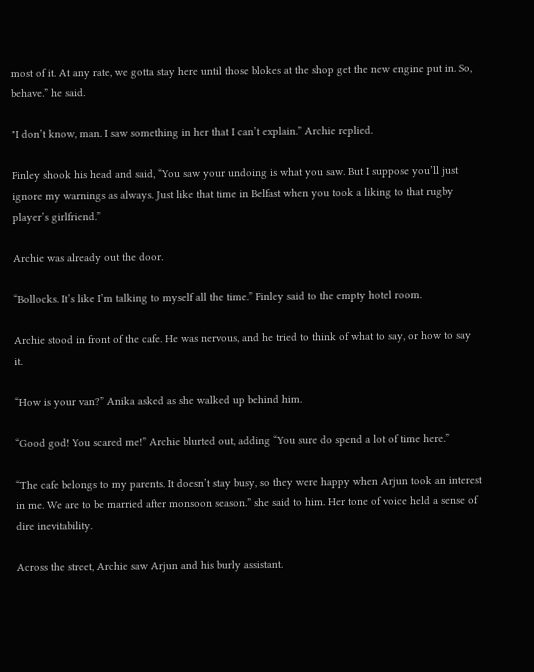most of it. At any rate, we gotta stay here until those blokes at the shop get the new engine put in. So, behave.” he said.

"I don’t know, man. I saw something in her that I can’t explain.” Archie replied.

Finley shook his head and said, “You saw your undoing is what you saw. But I suppose you’ll just ignore my warnings as always. Just like that time in Belfast when you took a liking to that rugby player’s girlfriend.”

Archie was already out the door.

“Bollocks. It’s like I’m talking to myself all the time.” Finley said to the empty hotel room.

Archie stood in front of the cafe. He was nervous, and he tried to think of what to say, or how to say it.

“How is your van?” Anika asked as she walked up behind him.

“Good god! You scared me!” Archie blurted out, adding “You sure do spend a lot of time here.”

“The cafe belongs to my parents. It doesn’t stay busy, so they were happy when Arjun took an interest in me. We are to be married after monsoon season.” she said to him. Her tone of voice held a sense of dire inevitability.

Across the street, Archie saw Arjun and his burly assistant.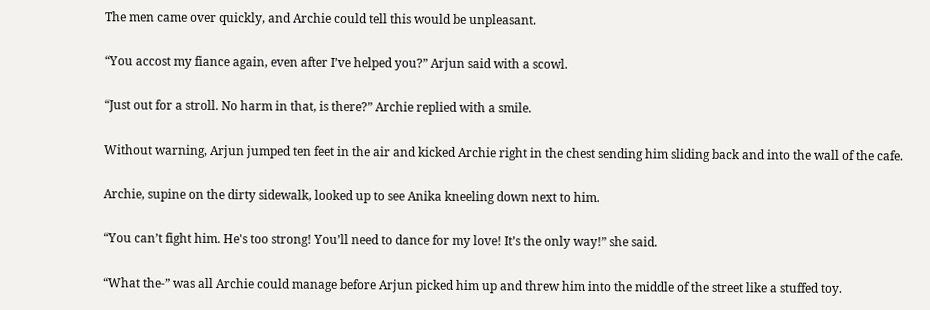The men came over quickly, and Archie could tell this would be unpleasant.

“You accost my fiance again, even after I’ve helped you?” Arjun said with a scowl.

“Just out for a stroll. No harm in that, is there?” Archie replied with a smile.

Without warning, Arjun jumped ten feet in the air and kicked Archie right in the chest sending him sliding back and into the wall of the cafe.

Archie, supine on the dirty sidewalk, looked up to see Anika kneeling down next to him.

“You can’t fight him. He's too strong! You’ll need to dance for my love! It’s the only way!” she said.

“What the-” was all Archie could manage before Arjun picked him up and threw him into the middle of the street like a stuffed toy.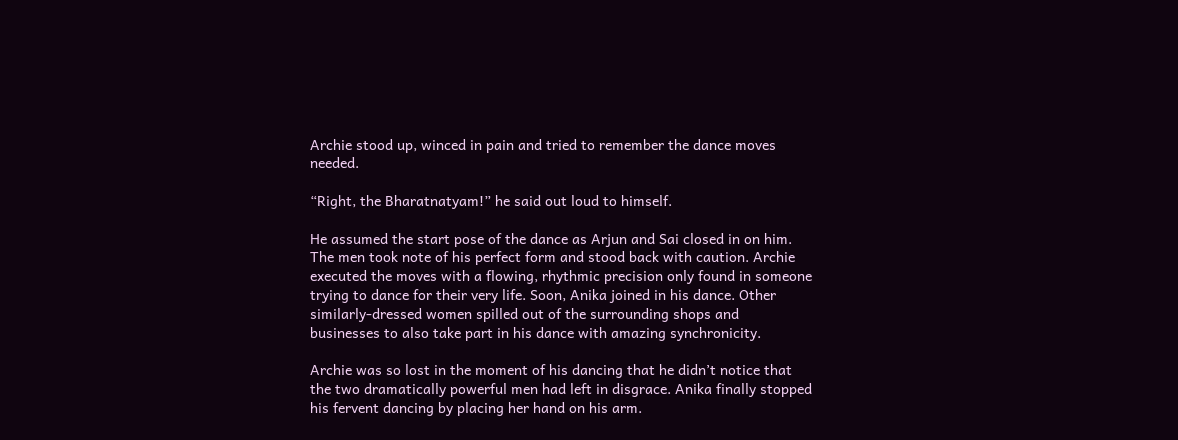Archie stood up, winced in pain and tried to remember the dance moves needed.

“Right, the Bharatnatyam!” he said out loud to himself.

He assumed the start pose of the dance as Arjun and Sai closed in on him. The men took note of his perfect form and stood back with caution. Archie executed the moves with a flowing, rhythmic precision only found in someone trying to dance for their very life. Soon, Anika joined in his dance. Other similarly-dressed women spilled out of the surrounding shops and businesses to also take part in his dance with amazing synchronicity.

Archie was so lost in the moment of his dancing that he didn’t notice that the two dramatically powerful men had left in disgrace. Anika finally stopped his fervent dancing by placing her hand on his arm.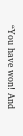“You have won! And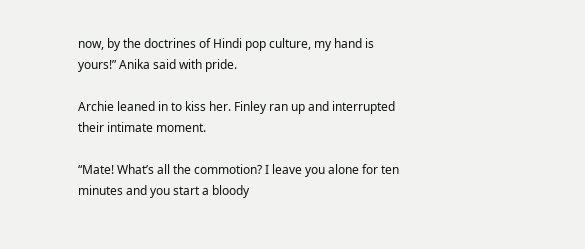now, by the doctrines of Hindi pop culture, my hand is yours!” Anika said with pride.

Archie leaned in to kiss her. Finley ran up and interrupted their intimate moment.

“Mate! What’s all the commotion? I leave you alone for ten minutes and you start a bloody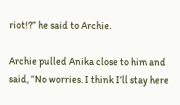riot!?” he said to Archie.

Archie pulled Anika close to him and said, “No worries. I think I’ll stay here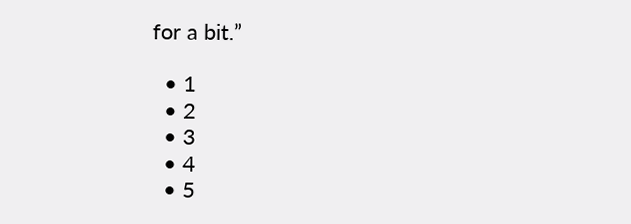for a bit.”

  • 1
  • 2
  • 3
  • 4
  • 5